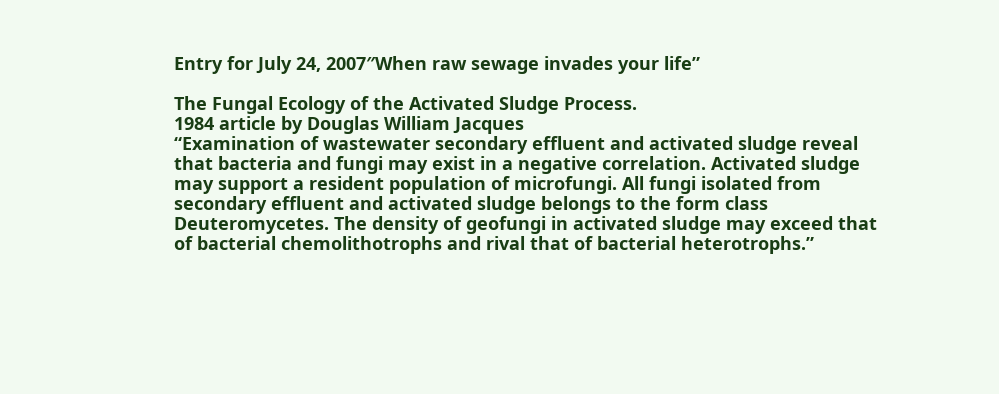Entry for July 24, 2007″When raw sewage invades your life”

The Fungal Ecology of the Activated Sludge Process.
1984 article by Douglas William Jacques
“Examination of wastewater secondary effluent and activated sludge reveal that bacteria and fungi may exist in a negative correlation. Activated sludge may support a resident population of microfungi. All fungi isolated from secondary effluent and activated sludge belongs to the form class Deuteromycetes. The density of geofungi in activated sludge may exceed that of bacterial chemolithotrophs and rival that of bacterial heterotrophs.”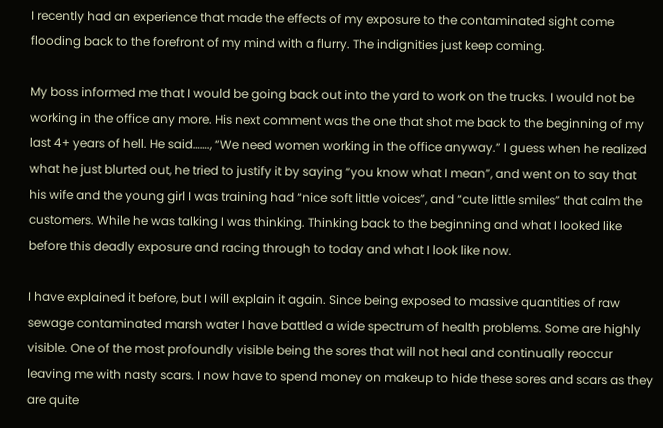I recently had an experience that made the effects of my exposure to the contaminated sight come flooding back to the forefront of my mind with a flurry. The indignities just keep coming.

My boss informed me that I would be going back out into the yard to work on the trucks. I would not be working in the office any more. His next comment was the one that shot me back to the beginning of my last 4+ years of hell. He said……., “We need women working in the office anyway.” I guess when he realized what he just blurted out, he tried to justify it by saying “you know what I mean”, and went on to say that his wife and the young girl I was training had “nice soft little voices”, and “cute little smiles” that calm the customers. While he was talking I was thinking. Thinking back to the beginning and what I looked like before this deadly exposure and racing through to today and what I look like now.

I have explained it before, but I will explain it again. Since being exposed to massive quantities of raw sewage contaminated marsh water I have battled a wide spectrum of health problems. Some are highly visible. One of the most profoundly visible being the sores that will not heal and continually reoccur leaving me with nasty scars. I now have to spend money on makeup to hide these sores and scars as they are quite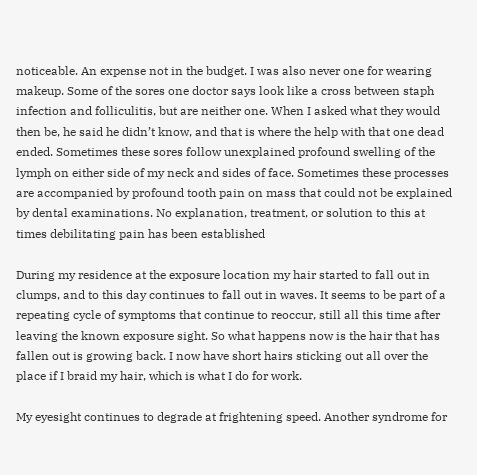noticeable. An expense not in the budget. I was also never one for wearing makeup. Some of the sores one doctor says look like a cross between staph infection and folliculitis, but are neither one. When I asked what they would then be, he said he didn’t know, and that is where the help with that one dead ended. Sometimes these sores follow unexplained profound swelling of the lymph on either side of my neck and sides of face. Sometimes these processes are accompanied by profound tooth pain on mass that could not be explained by dental examinations. No explanation, treatment, or solution to this at times debilitating pain has been established

During my residence at the exposure location my hair started to fall out in clumps, and to this day continues to fall out in waves. It seems to be part of a repeating cycle of symptoms that continue to reoccur, still all this time after leaving the known exposure sight. So what happens now is the hair that has fallen out is growing back. I now have short hairs sticking out all over the place if I braid my hair, which is what I do for work.

My eyesight continues to degrade at frightening speed. Another syndrome for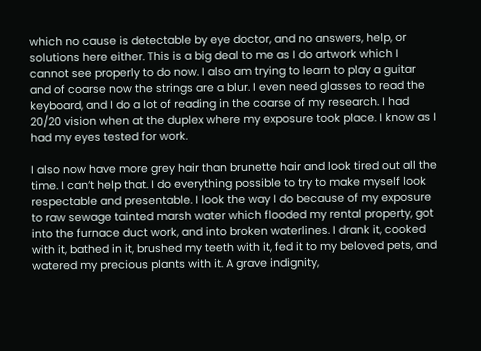which no cause is detectable by eye doctor, and no answers, help, or solutions here either. This is a big deal to me as I do artwork which I cannot see properly to do now. I also am trying to learn to play a guitar and of coarse now the strings are a blur. I even need glasses to read the keyboard, and I do a lot of reading in the coarse of my research. I had 20/20 vision when at the duplex where my exposure took place. I know as I had my eyes tested for work.

I also now have more grey hair than brunette hair and look tired out all the time. I can’t help that. I do everything possible to try to make myself look respectable and presentable. I look the way I do because of my exposure to raw sewage tainted marsh water which flooded my rental property, got into the furnace duct work, and into broken waterlines. I drank it, cooked with it, bathed in it, brushed my teeth with it, fed it to my beloved pets, and watered my precious plants with it. A grave indignity,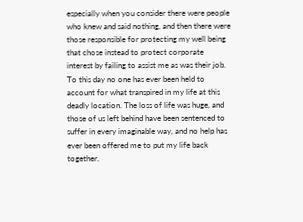especially when you consider there were people who knew and said nothing, and then there were those responsible for protecting my well being that chose instead to protect corporate interest by failing to assist me as was their job. To this day no one has ever been held to account for what transpired in my life at this deadly location. The loss of life was huge, and those of us left behind have been sentenced to suffer in every imaginable way, and no help has ever been offered me to put my life back together.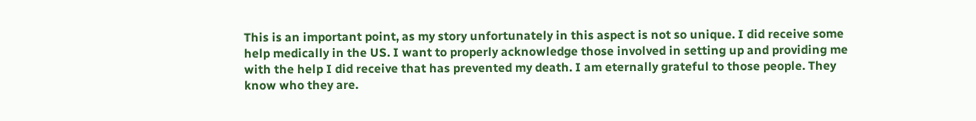This is an important point, as my story unfortunately in this aspect is not so unique. I did receive some help medically in the US. I want to properly acknowledge those involved in setting up and providing me with the help I did receive that has prevented my death. I am eternally grateful to those people. They know who they are.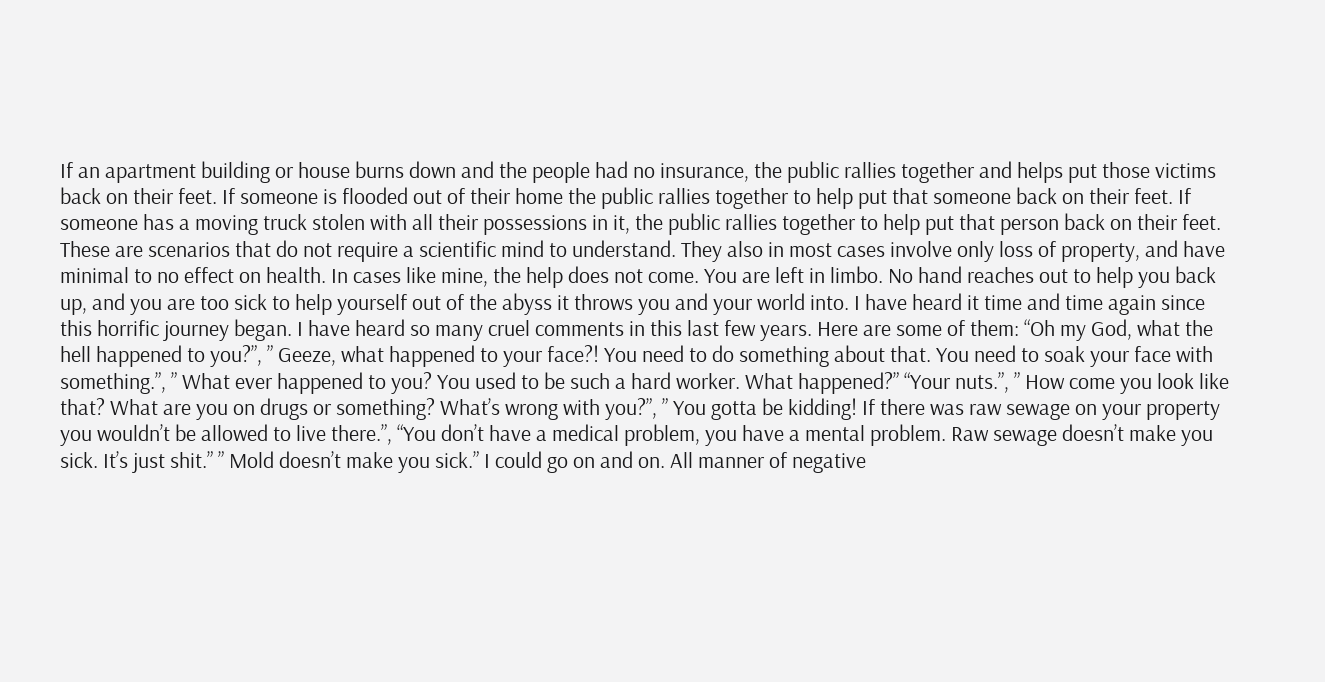If an apartment building or house burns down and the people had no insurance, the public rallies together and helps put those victims back on their feet. If someone is flooded out of their home the public rallies together to help put that someone back on their feet. If someone has a moving truck stolen with all their possessions in it, the public rallies together to help put that person back on their feet. These are scenarios that do not require a scientific mind to understand. They also in most cases involve only loss of property, and have minimal to no effect on health. In cases like mine, the help does not come. You are left in limbo. No hand reaches out to help you back up, and you are too sick to help yourself out of the abyss it throws you and your world into. I have heard it time and time again since this horrific journey began. I have heard so many cruel comments in this last few years. Here are some of them: “Oh my God, what the hell happened to you?”, ” Geeze, what happened to your face?! You need to do something about that. You need to soak your face with something.”, ” What ever happened to you? You used to be such a hard worker. What happened?” “Your nuts.”, ” How come you look like that? What are you on drugs or something? What’s wrong with you?”, ” You gotta be kidding! If there was raw sewage on your property you wouldn’t be allowed to live there.”, “You don’t have a medical problem, you have a mental problem. Raw sewage doesn’t make you sick. It’s just shit.” ” Mold doesn’t make you sick.” I could go on and on. All manner of negative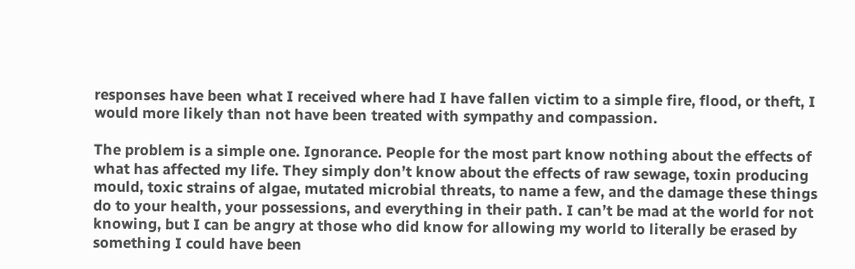responses have been what I received where had I have fallen victim to a simple fire, flood, or theft, I would more likely than not have been treated with sympathy and compassion.

The problem is a simple one. Ignorance. People for the most part know nothing about the effects of what has affected my life. They simply don’t know about the effects of raw sewage, toxin producing mould, toxic strains of algae, mutated microbial threats, to name a few, and the damage these things do to your health, your possessions, and everything in their path. I can’t be mad at the world for not knowing, but I can be angry at those who did know for allowing my world to literally be erased by something I could have been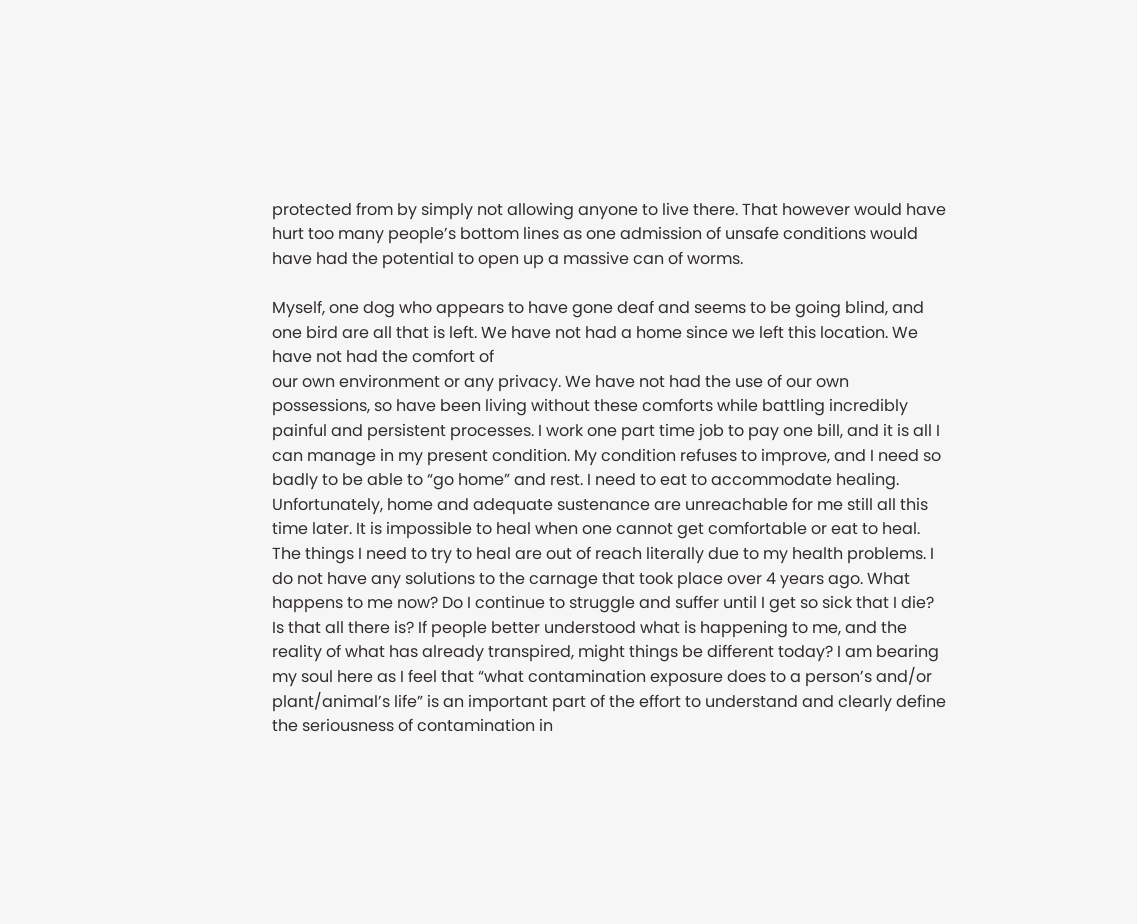protected from by simply not allowing anyone to live there. That however would have hurt too many people’s bottom lines as one admission of unsafe conditions would have had the potential to open up a massive can of worms.

Myself, one dog who appears to have gone deaf and seems to be going blind, and one bird are all that is left. We have not had a home since we left this location. We have not had the comfort of
our own environment or any privacy. We have not had the use of our own possessions, so have been living without these comforts while battling incredibly painful and persistent processes. I work one part time job to pay one bill, and it is all I can manage in my present condition. My condition refuses to improve, and I need so badly to be able to “go home” and rest. I need to eat to accommodate healing. Unfortunately, home and adequate sustenance are unreachable for me still all this time later. It is impossible to heal when one cannot get comfortable or eat to heal. The things I need to try to heal are out of reach literally due to my health problems. I do not have any solutions to the carnage that took place over 4 years ago. What happens to me now? Do I continue to struggle and suffer until I get so sick that I die? Is that all there is? If people better understood what is happening to me, and the reality of what has already transpired, might things be different today? I am bearing my soul here as I feel that “what contamination exposure does to a person’s and/or plant/animal’s life” is an important part of the effort to understand and clearly define the seriousness of contamination in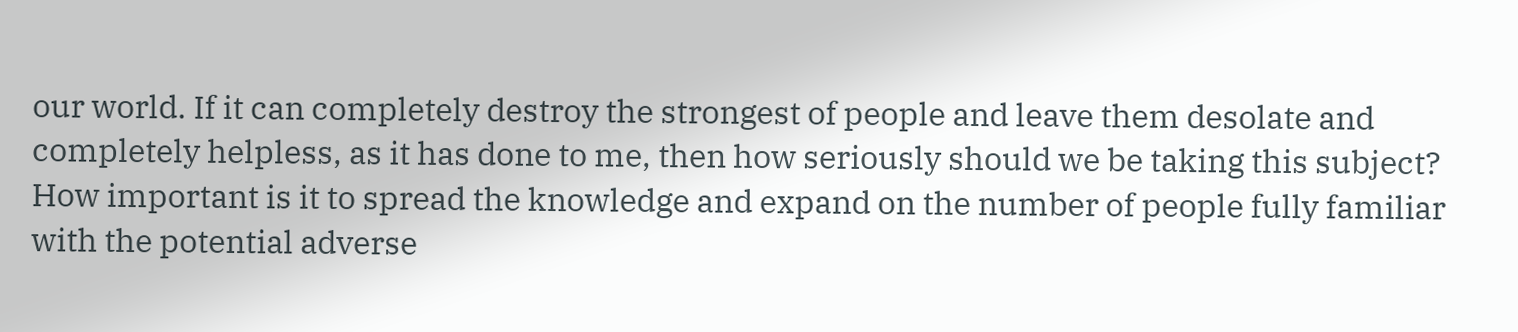our world. If it can completely destroy the strongest of people and leave them desolate and completely helpless, as it has done to me, then how seriously should we be taking this subject? How important is it to spread the knowledge and expand on the number of people fully familiar with the potential adverse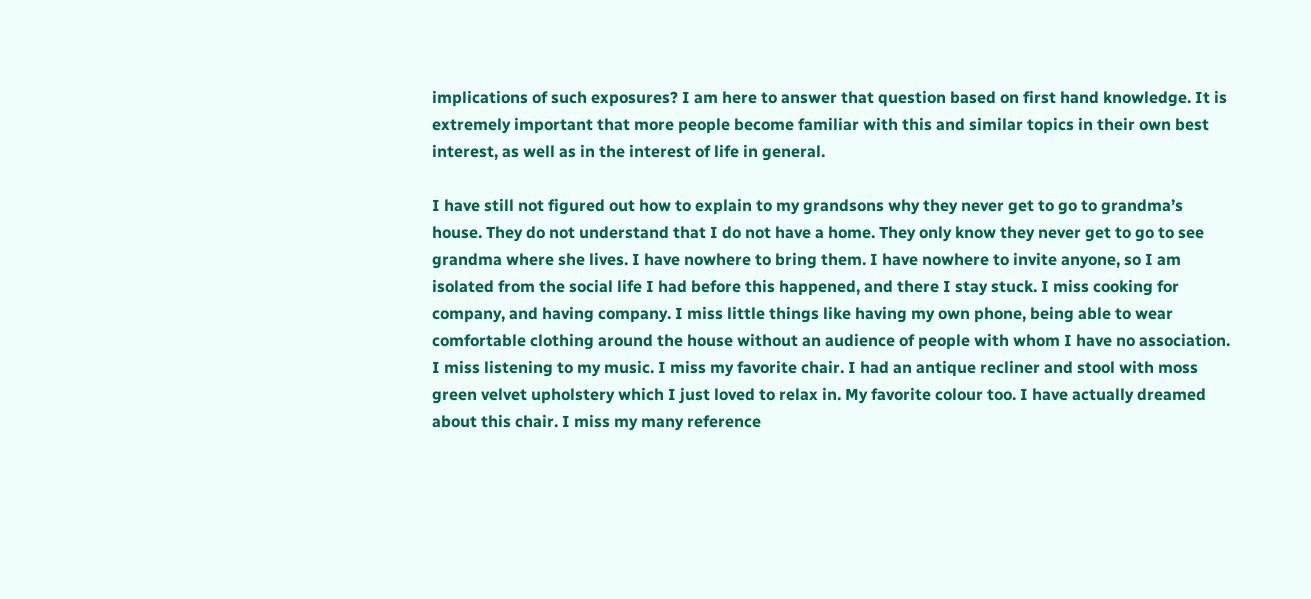implications of such exposures? I am here to answer that question based on first hand knowledge. It is extremely important that more people become familiar with this and similar topics in their own best interest, as well as in the interest of life in general.

I have still not figured out how to explain to my grandsons why they never get to go to grandma’s house. They do not understand that I do not have a home. They only know they never get to go to see grandma where she lives. I have nowhere to bring them. I have nowhere to invite anyone, so I am isolated from the social life I had before this happened, and there I stay stuck. I miss cooking for company, and having company. I miss little things like having my own phone, being able to wear comfortable clothing around the house without an audience of people with whom I have no association. I miss listening to my music. I miss my favorite chair. I had an antique recliner and stool with moss green velvet upholstery which I just loved to relax in. My favorite colour too. I have actually dreamed about this chair. I miss my many reference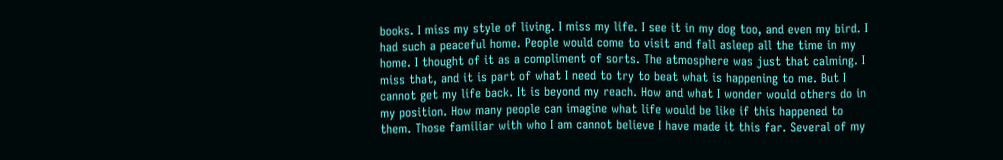books. I miss my style of living. I miss my life. I see it in my dog too, and even my bird. I had such a peaceful home. People would come to visit and fall asleep all the time in my home. I thought of it as a compliment of sorts. The atmosphere was just that calming. I miss that, and it is part of what I need to try to beat what is happening to me. But I cannot get my life back. It is beyond my reach. How and what I wonder would others do in my position. How many people can imagine what life would be like if this happened to them. Those familiar with who I am cannot believe I have made it this far. Several of my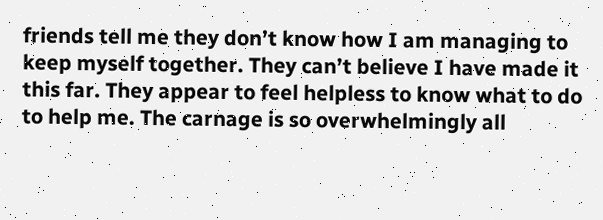friends tell me they don’t know how I am managing to keep myself together. They can’t believe I have made it this far. They appear to feel helpless to know what to do to help me. The carnage is so overwhelmingly all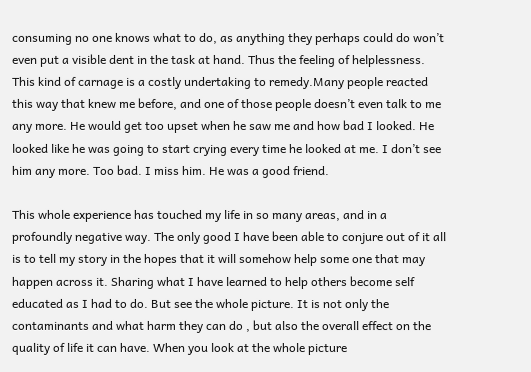consuming no one knows what to do, as anything they perhaps could do won’t even put a visible dent in the task at hand. Thus the feeling of helplessness. This kind of carnage is a costly undertaking to remedy.Many people reacted this way that knew me before, and one of those people doesn’t even talk to me any more. He would get too upset when he saw me and how bad I looked. He looked like he was going to start crying every time he looked at me. I don’t see him any more. Too bad. I miss him. He was a good friend.

This whole experience has touched my life in so many areas, and in a profoundly negative way. The only good I have been able to conjure out of it all is to tell my story in the hopes that it will somehow help some one that may happen across it. Sharing what I have learned to help others become self educated as I had to do. But see the whole picture. It is not only the contaminants and what harm they can do , but also the overall effect on the quality of life it can have. When you look at the whole picture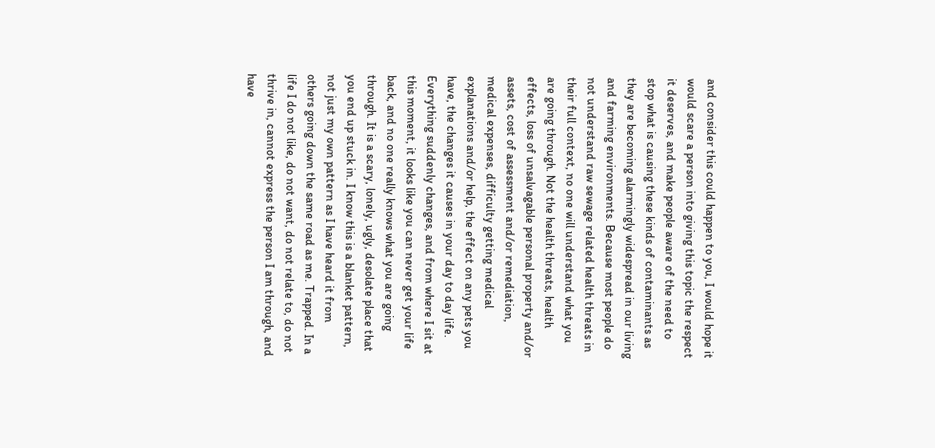and consider this could happen to you, I would hope it would scare a person into giving this topic the respect it deserves, and make people aware of the need to stop what is causing these kinds of contaminants as they are becoming alarmingly widespread in our living and farming environments. Because most people do not understand raw sewage related health threats in their full context, no one will understand what you are going through. Not the health threats, health effects, loss of unsalvagable personal property and/or assets, cost of assessment and/or remediation, medical expenses, difficulty getting medical explanations and/or help, the effect on any pets you have, the changes it causes in your day to day life. Everything suddenly changes, and from where I sit at this moment, it looks like you can never get your life back, and no one really knows what you are going through. It is a scary, lonely, ugly, desolate place that you end up stuck in. I know this is a blanket pattern, not just my own pattern as I have heard it from others going down the same road as me. Trapped. In a life I do not like, do not want, do not relate to, do not thrive in, cannot express the person I am through, and have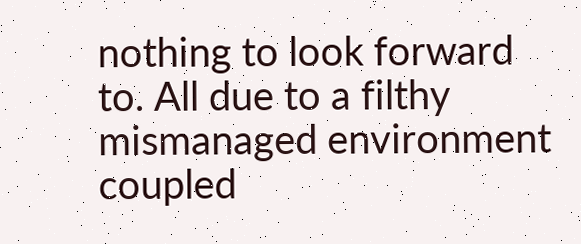nothing to look forward to. All due to a filthy mismanaged environment coupled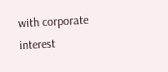with corporate interest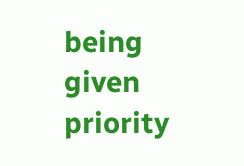being given priority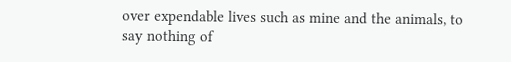over expendable lives such as mine and the animals, to say nothing of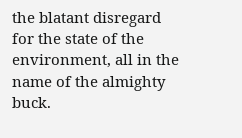the blatant disregard for the state of the environment, all in the name of the almighty buck.